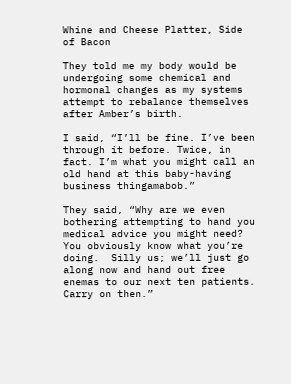Whine and Cheese Platter, Side of Bacon

They told me my body would be undergoing some chemical and hormonal changes as my systems attempt to rebalance themselves after Amber’s birth.

I said, “I’ll be fine. I’ve been through it before. Twice, in fact. I’m what you might call an old hand at this baby-having business thingamabob.”

They said, “Why are we even bothering attempting to hand you medical advice you might need?  You obviously know what you’re doing.  Silly us; we’ll just go along now and hand out free enemas to our next ten patients.  Carry on then.”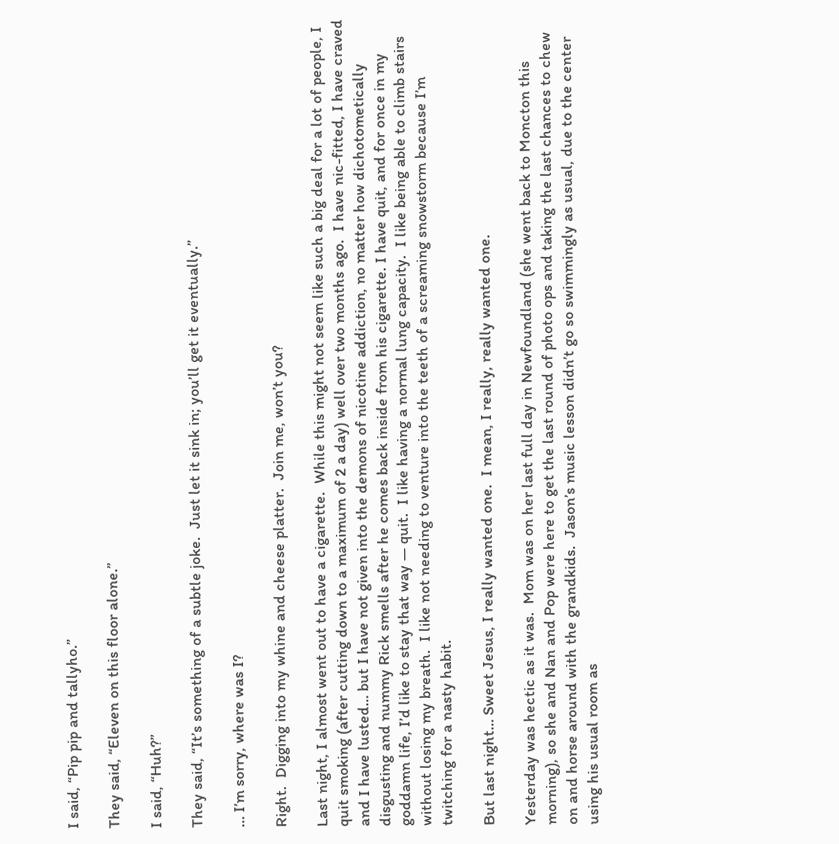I said, “Pip pip and tallyho.”

They said, “Eleven on this floor alone.”

I said, “Huh?”

They said, “It’s something of a subtle joke.  Just let it sink in; you’ll get it eventually.”

… I’m sorry, where was I?

Right.  Digging into my whine and cheese platter.  Join me, won’t you?

Last night, I almost went out to have a cigarette.  While this might not seem like such a big deal for a lot of people, I quit smoking (after cutting down to a maximum of 2 a day) well over two months ago.  I have nic-fitted, I have craved and I have lusted… but I have not given into the demons of nicotine addiction, no matter how dichotometically disgusting and nummy Rick smells after he comes back inside from his cigarette. I have quit, and for once in my goddamn life, I’d like to stay that way — quit.  I like having a normal lung capacity.  I like being able to climb stairs without losing my breath.  I like not needing to venture into the teeth of a screaming snowstorm because I’m twitching for a nasty habit.

But last night… Sweet Jesus, I really wanted one.  I mean, I really, really wanted one.

Yesterday was hectic as it was.  Mom was on her last full day in Newfoundland (she went back to Moncton this morning), so she and Nan and Pop were here to get the last round of photo ops and taking the last chances to chew on and horse around with the grandkids.  Jason’s music lesson didn’t go so swimmingly as usual, due to the center using his usual room as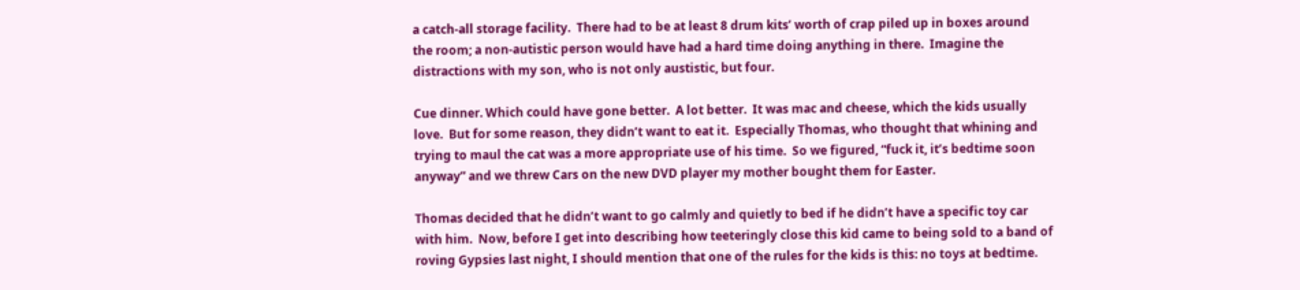a catch-all storage facility.  There had to be at least 8 drum kits’ worth of crap piled up in boxes around the room; a non-autistic person would have had a hard time doing anything in there.  Imagine the distractions with my son, who is not only austistic, but four.

Cue dinner. Which could have gone better.  A lot better.  It was mac and cheese, which the kids usually love.  But for some reason, they didn’t want to eat it.  Especially Thomas, who thought that whining and trying to maul the cat was a more appropriate use of his time.  So we figured, “fuck it, it’s bedtime soon anyway” and we threw Cars on the new DVD player my mother bought them for Easter.

Thomas decided that he didn’t want to go calmly and quietly to bed if he didn’t have a specific toy car with him.  Now, before I get into describing how teeteringly close this kid came to being sold to a band of roving Gypsies last night, I should mention that one of the rules for the kids is this: no toys at bedtime.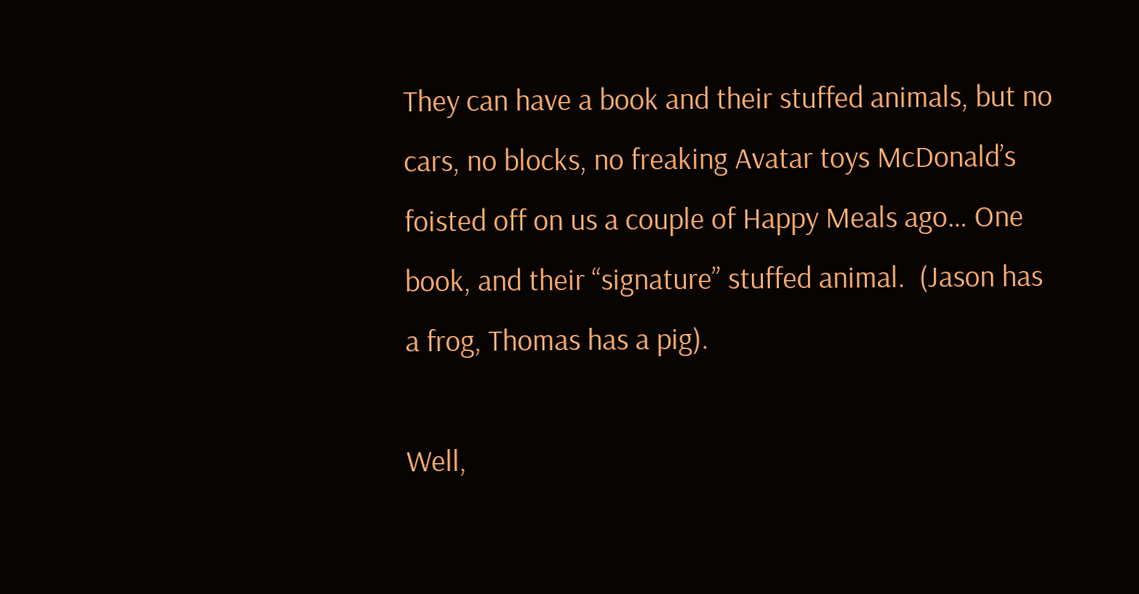They can have a book and their stuffed animals, but no cars, no blocks, no freaking Avatar toys McDonald’s foisted off on us a couple of Happy Meals ago… One book, and their “signature” stuffed animal.  (Jason has a frog, Thomas has a pig).

Well,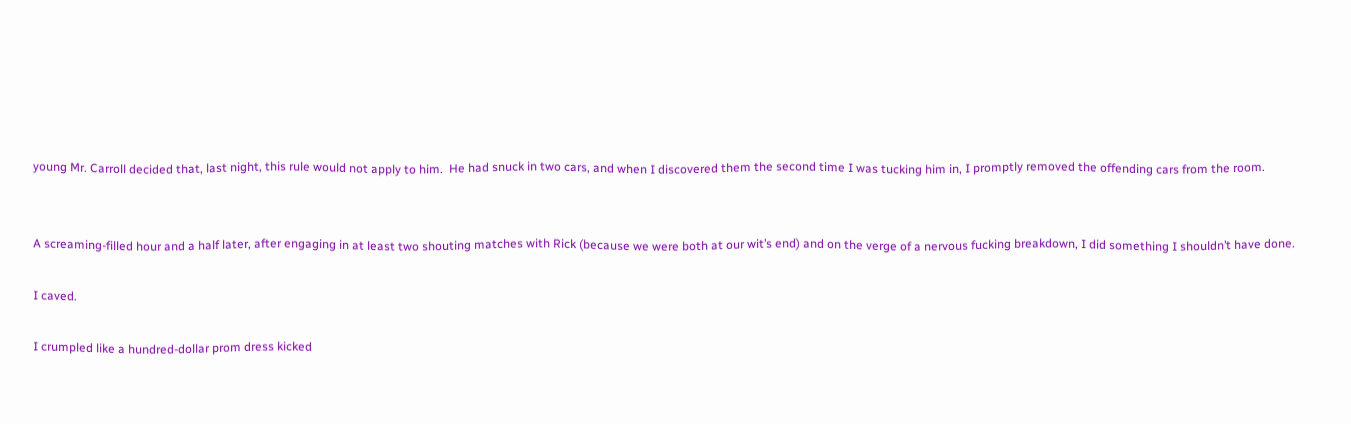young Mr. Carroll decided that, last night, this rule would not apply to him.  He had snuck in two cars, and when I discovered them the second time I was tucking him in, I promptly removed the offending cars from the room.


A screaming-filled hour and a half later, after engaging in at least two shouting matches with Rick (because we were both at our wit’s end) and on the verge of a nervous fucking breakdown, I did something I shouldn’t have done.

I caved.

I crumpled like a hundred-dollar prom dress kicked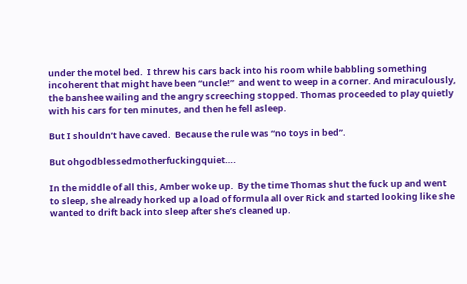under the motel bed.  I threw his cars back into his room while babbling something incoherent that might have been “uncle!”  and went to weep in a corner. And miraculously, the banshee wailing and the angry screeching stopped. Thomas proceeded to play quietly with his cars for ten minutes, and then he fell asleep.

But I shouldn’t have caved.  Because the rule was “no toys in bed”.

But ohgodblessedmotherfuckingquiet….

In the middle of all this, Amber woke up.  By the time Thomas shut the fuck up and went to sleep, she already horked up a load of formula all over Rick and started looking like she wanted to drift back into sleep after she’s cleaned up.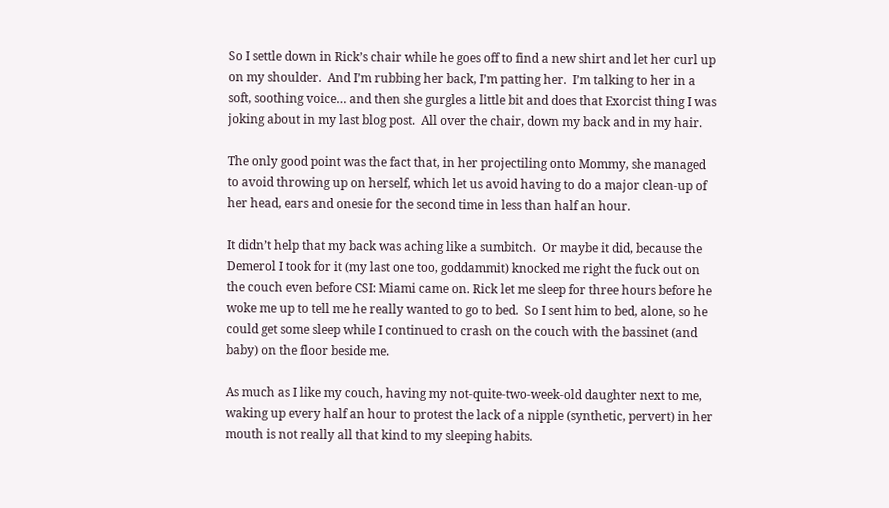So I settle down in Rick’s chair while he goes off to find a new shirt and let her curl up on my shoulder.  And I’m rubbing her back, I’m patting her.  I’m talking to her in a soft, soothing voice… and then she gurgles a little bit and does that Exorcist thing I was joking about in my last blog post.  All over the chair, down my back and in my hair.

The only good point was the fact that, in her projectiling onto Mommy, she managed to avoid throwing up on herself, which let us avoid having to do a major clean-up of her head, ears and onesie for the second time in less than half an hour.

It didn’t help that my back was aching like a sumbitch.  Or maybe it did, because the Demerol I took for it (my last one too, goddammit) knocked me right the fuck out on the couch even before CSI: Miami came on. Rick let me sleep for three hours before he woke me up to tell me he really wanted to go to bed.  So I sent him to bed, alone, so he could get some sleep while I continued to crash on the couch with the bassinet (and baby) on the floor beside me.

As much as I like my couch, having my not-quite-two-week-old daughter next to me, waking up every half an hour to protest the lack of a nipple (synthetic, pervert) in her mouth is not really all that kind to my sleeping habits.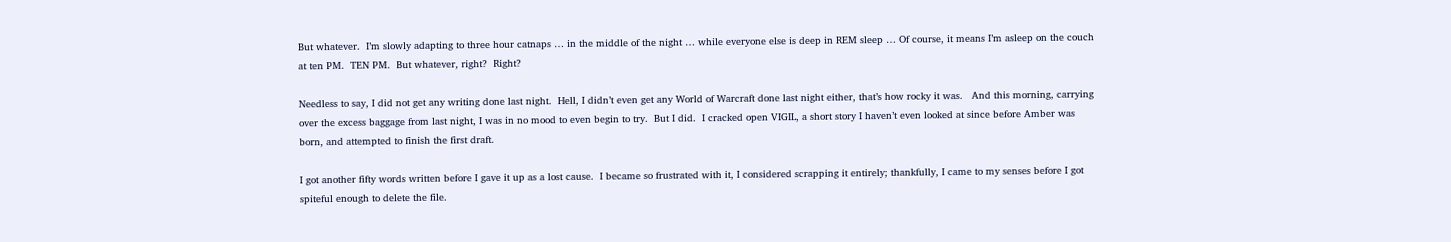But whatever.  I’m slowly adapting to three hour catnaps … in the middle of the night … while everyone else is deep in REM sleep … Of course, it means I’m asleep on the couch at ten PM.  TEN PM.  But whatever, right?  Right?

Needless to say, I did not get any writing done last night.  Hell, I didn’t even get any World of Warcraft done last night either, that’s how rocky it was.   And this morning, carrying over the excess baggage from last night, I was in no mood to even begin to try.  But I did.  I cracked open VIGIL, a short story I haven’t even looked at since before Amber was born, and attempted to finish the first draft.

I got another fifty words written before I gave it up as a lost cause.  I became so frustrated with it, I considered scrapping it entirely; thankfully, I came to my senses before I got spiteful enough to delete the file.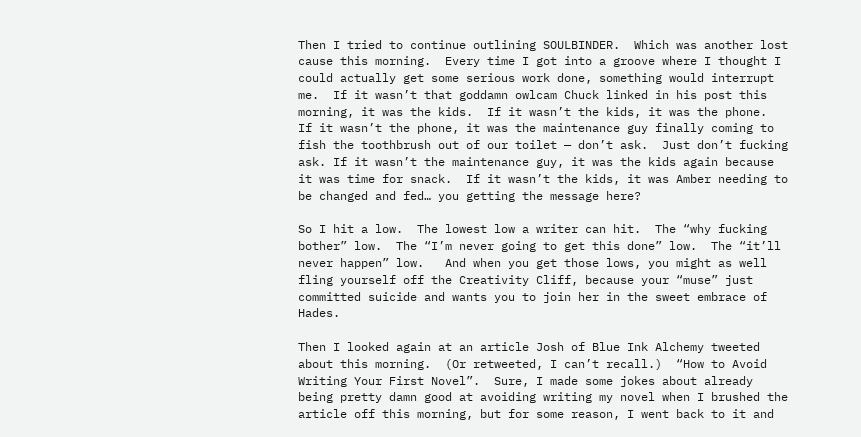Then I tried to continue outlining SOULBINDER.  Which was another lost cause this morning.  Every time I got into a groove where I thought I could actually get some serious work done, something would interrupt me.  If it wasn’t that goddamn owlcam Chuck linked in his post this morning, it was the kids.  If it wasn’t the kids, it was the phone.  If it wasn’t the phone, it was the maintenance guy finally coming to fish the toothbrush out of our toilet — don’t ask.  Just don’t fucking ask. If it wasn’t the maintenance guy, it was the kids again because it was time for snack.  If it wasn’t the kids, it was Amber needing to be changed and fed… you getting the message here?

So I hit a low.  The lowest low a writer can hit.  The “why fucking bother” low.  The “I’m never going to get this done” low.  The “it’ll never happen” low.   And when you get those lows, you might as well fling yourself off the Creativity Cliff, because your “muse” just committed suicide and wants you to join her in the sweet embrace of Hades.

Then I looked again at an article Josh of Blue Ink Alchemy tweeted about this morning.  (Or retweeted, I can’t recall.)  “How to Avoid Writing Your First Novel”.  Sure, I made some jokes about already being pretty damn good at avoiding writing my novel when I brushed the article off this morning, but for some reason, I went back to it and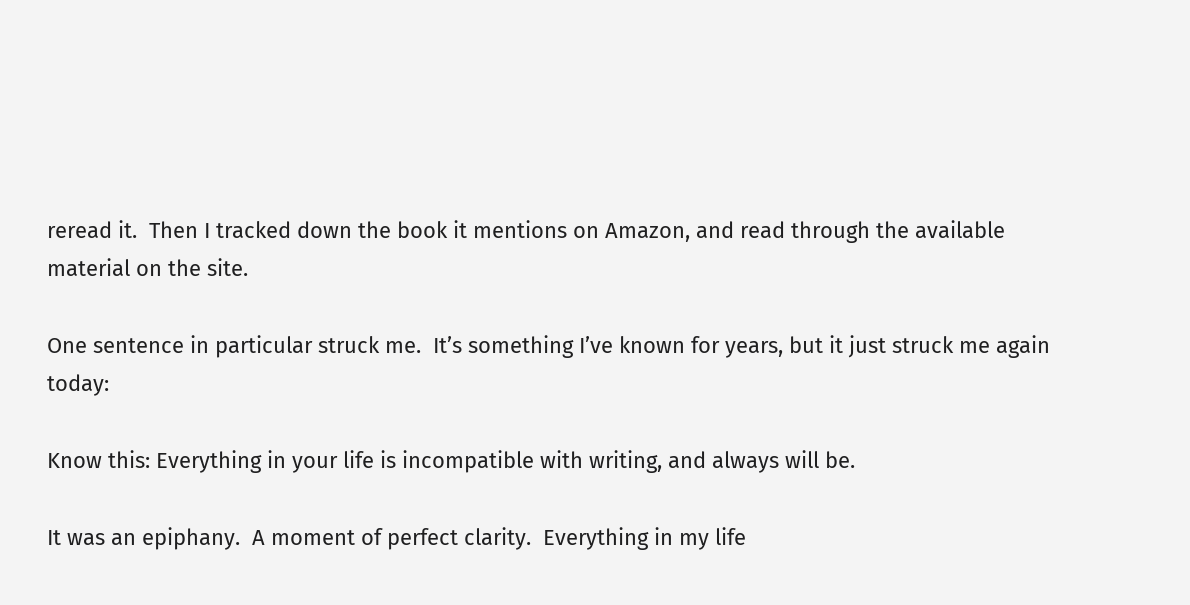reread it.  Then I tracked down the book it mentions on Amazon, and read through the available material on the site.

One sentence in particular struck me.  It’s something I’ve known for years, but it just struck me again today:

Know this: Everything in your life is incompatible with writing, and always will be.

It was an epiphany.  A moment of perfect clarity.  Everything in my life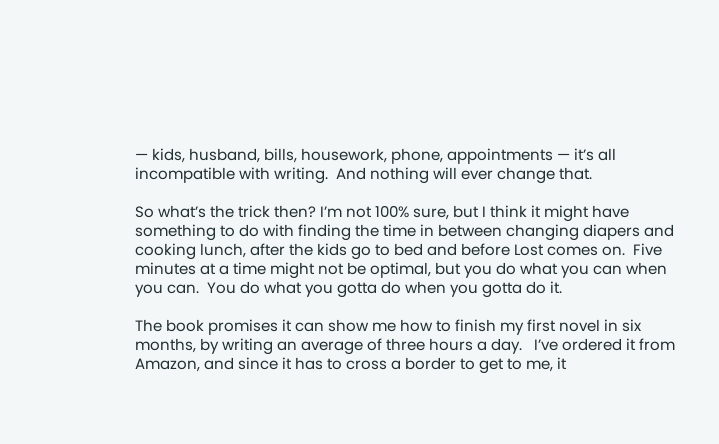— kids, husband, bills, housework, phone, appointments — it’s all incompatible with writing.  And nothing will ever change that.

So what’s the trick then? I’m not 100% sure, but I think it might have something to do with finding the time in between changing diapers and cooking lunch, after the kids go to bed and before Lost comes on.  Five minutes at a time might not be optimal, but you do what you can when you can.  You do what you gotta do when you gotta do it.

The book promises it can show me how to finish my first novel in six months, by writing an average of three hours a day.   I’ve ordered it from Amazon, and since it has to cross a border to get to me, it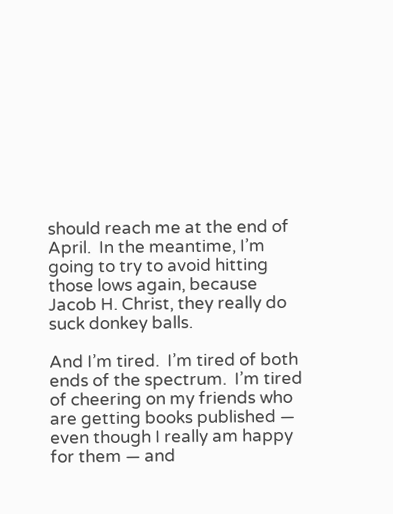should reach me at the end of April.  In the meantime, I’m going to try to avoid hitting those lows again, because Jacob H. Christ, they really do suck donkey balls.

And I’m tired.  I’m tired of both ends of the spectrum.  I’m tired of cheering on my friends who are getting books published — even though I really am happy for them — and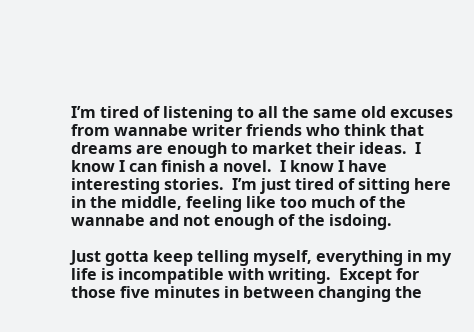I’m tired of listening to all the same old excuses from wannabe writer friends who think that dreams are enough to market their ideas.  I know I can finish a novel.  I know I have interesting stories.  I’m just tired of sitting here in the middle, feeling like too much of the wannabe and not enough of the isdoing.

Just gotta keep telling myself, everything in my life is incompatible with writing.  Except for those five minutes in between changing the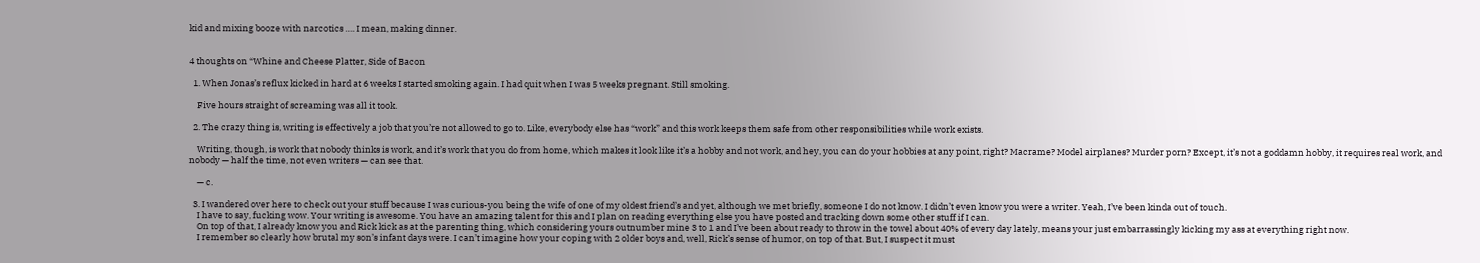kid and mixing booze with narcotics …. I mean, making dinner.


4 thoughts on “Whine and Cheese Platter, Side of Bacon

  1. When Jonas’s reflux kicked in hard at 6 weeks I started smoking again. I had quit when I was 5 weeks pregnant. Still smoking.

    Five hours straight of screaming was all it took.

  2. The crazy thing is, writing is effectively a job that you’re not allowed to go to. Like, everybody else has “work” and this work keeps them safe from other responsibilities while work exists.

    Writing, though, is work that nobody thinks is work, and it’s work that you do from home, which makes it look like it’s a hobby and not work, and hey, you can do your hobbies at any point, right? Macrame? Model airplanes? Murder porn? Except, it’s not a goddamn hobby, it requires real work, and nobody — half the time, not even writers — can see that.

    — c.

  3. I wandered over here to check out your stuff because I was curious-you being the wife of one of my oldest friend’s and yet, although we met briefly, someone I do not know. I didn’t even know you were a writer. Yeah, I’ve been kinda out of touch.
    I have to say, fucking wow. Your writing is awesome. You have an amazing talent for this and I plan on reading everything else you have posted and tracking down some other stuff if I can.
    On top of that, I already know you and Rick kick as at the parenting thing, which considering yours outnumber mine 3 to 1 and I’ve been about ready to throw in the towel about 40% of every day lately, means your just embarrassingly kicking my ass at everything right now.
    I remember so clearly how brutal my son’s infant days were. I can’t imagine how your coping with 2 older boys and, well, Rick’s sense of humor, on top of that. But, I suspect it must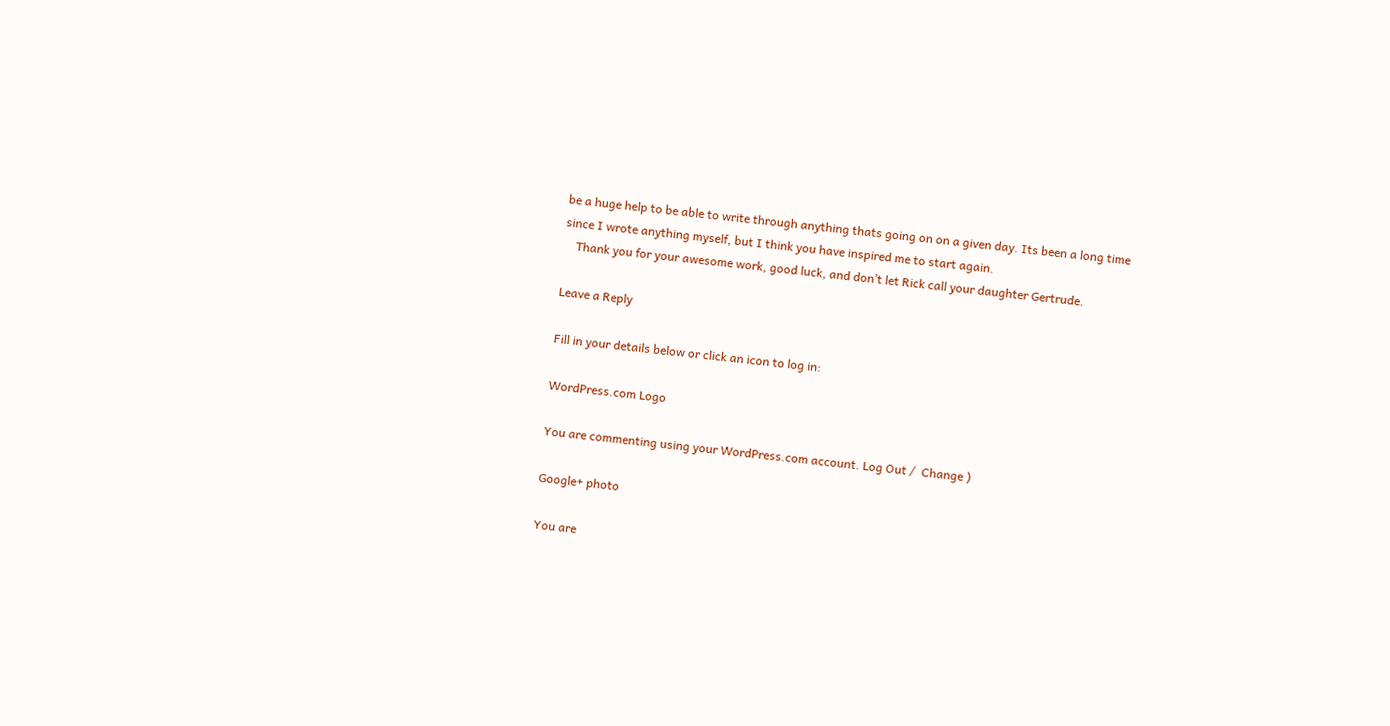be a huge help to be able to write through anything thats going on on a given day. Its been a long time since I wrote anything myself, but I think you have inspired me to start again.
    Thank you for your awesome work, good luck, and don’t let Rick call your daughter Gertrude.

Leave a Reply

Fill in your details below or click an icon to log in:

WordPress.com Logo

You are commenting using your WordPress.com account. Log Out /  Change )

Google+ photo

You are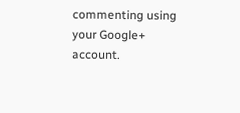commenting using your Google+ account.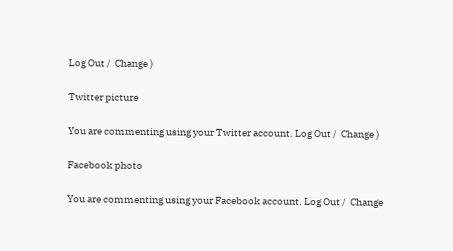Log Out /  Change )

Twitter picture

You are commenting using your Twitter account. Log Out /  Change )

Facebook photo

You are commenting using your Facebook account. Log Out /  Change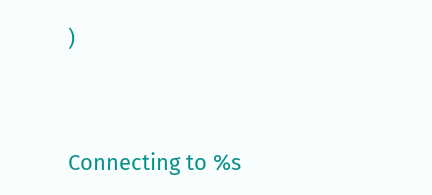)


Connecting to %s